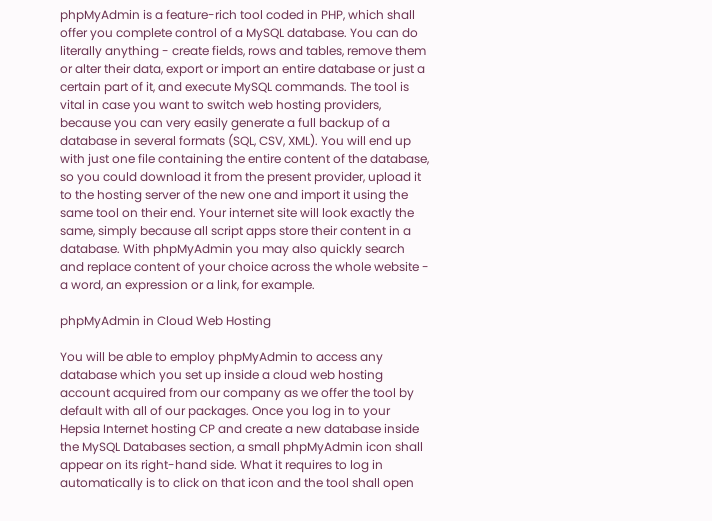phpMyAdmin is a feature-rich tool coded in PHP, which shall offer you complete control of a MySQL database. You can do literally anything - create fields, rows and tables, remove them or alter their data, export or import an entire database or just a certain part of it, and execute MySQL commands. The tool is vital in case you want to switch web hosting providers, because you can very easily generate a full backup of a database in several formats (SQL, CSV, XML). You will end up with just one file containing the entire content of the database, so you could download it from the present provider, upload it to the hosting server of the new one and import it using the same tool on their end. Your internet site will look exactly the same, simply because all script apps store their content in a database. With phpMyAdmin you may also quickly search and replace content of your choice across the whole website - a word, an expression or a link, for example.

phpMyAdmin in Cloud Web Hosting

You will be able to employ phpMyAdmin to access any database which you set up inside a cloud web hosting account acquired from our company as we offer the tool by default with all of our packages. Once you log in to your Hepsia Internet hosting CP and create a new database inside the MySQL Databases section, a small phpMyAdmin icon shall appear on its right-hand side. What it requires to log in automatically is to click on that icon and the tool shall open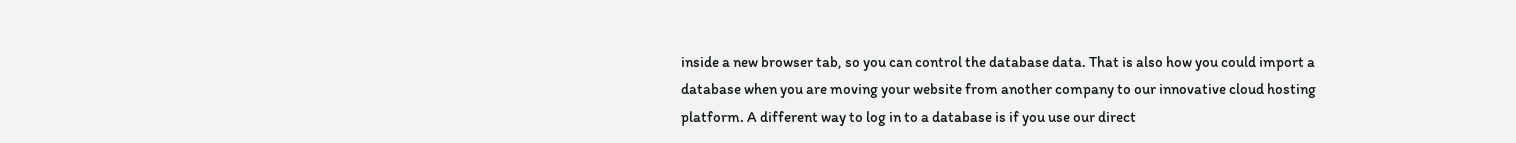inside a new browser tab, so you can control the database data. That is also how you could import a database when you are moving your website from another company to our innovative cloud hosting platform. A different way to log in to a database is if you use our direct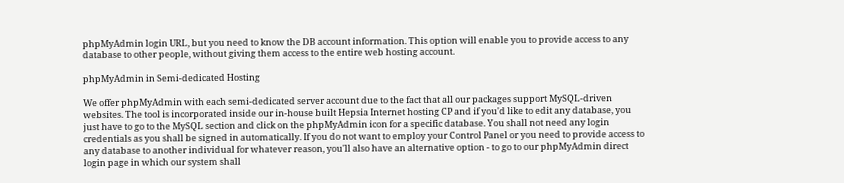phpMyAdmin login URL, but you need to know the DB account information. This option will enable you to provide access to any database to other people, without giving them access to the entire web hosting account.

phpMyAdmin in Semi-dedicated Hosting

We offer phpMyAdmin with each semi-dedicated server account due to the fact that all our packages support MySQL-driven websites. The tool is incorporated inside our in-house built Hepsia Internet hosting CP and if you'd like to edit any database, you just have to go to the MySQL section and click on the phpMyAdmin icon for a specific database. You shall not need any login credentials as you shall be signed in automatically. If you do not want to employ your Control Panel or you need to provide access to any database to another individual for whatever reason, you'll also have an alternative option - to go to our phpMyAdmin direct login page in which our system shall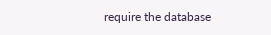require the database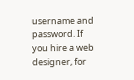username and password. If you hire a web designer, for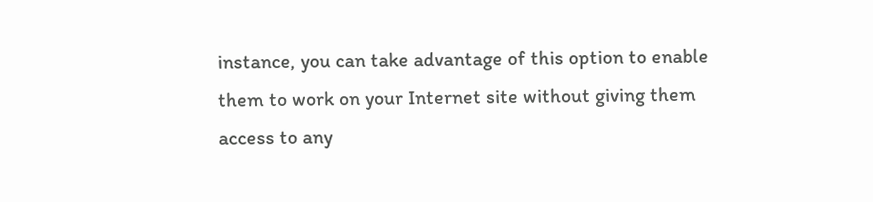instance, you can take advantage of this option to enable them to work on your Internet site without giving them access to any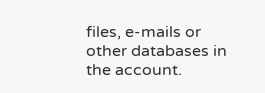files, e-mails or other databases in the account.